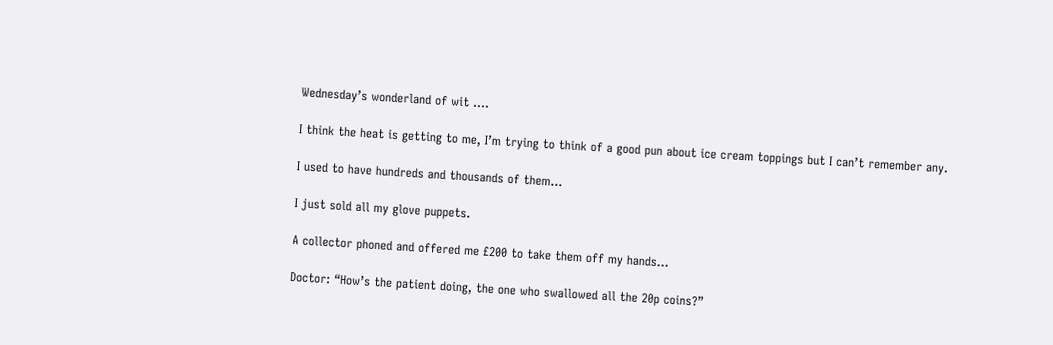Wednesday’s wonderland of wit ….

I think the heat is getting to me, I’m trying to think of a good pun about ice cream toppings but I can’t remember any.

I used to have hundreds and thousands of them…

I just sold all my glove puppets.

A collector phoned and offered me £200 to take them off my hands…

Doctor: “How’s the patient doing, the one who swallowed all the 20p coins?”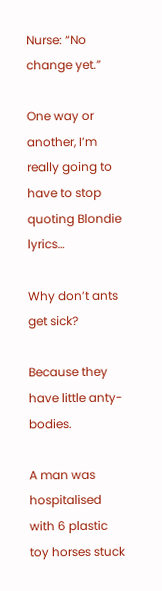Nurse: “No change yet.”

One way or another, I’m really going to have to stop quoting Blondie lyrics…

Why don’t ants get sick?

Because they have little anty-bodies.

A man was hospitalised with 6 plastic toy horses stuck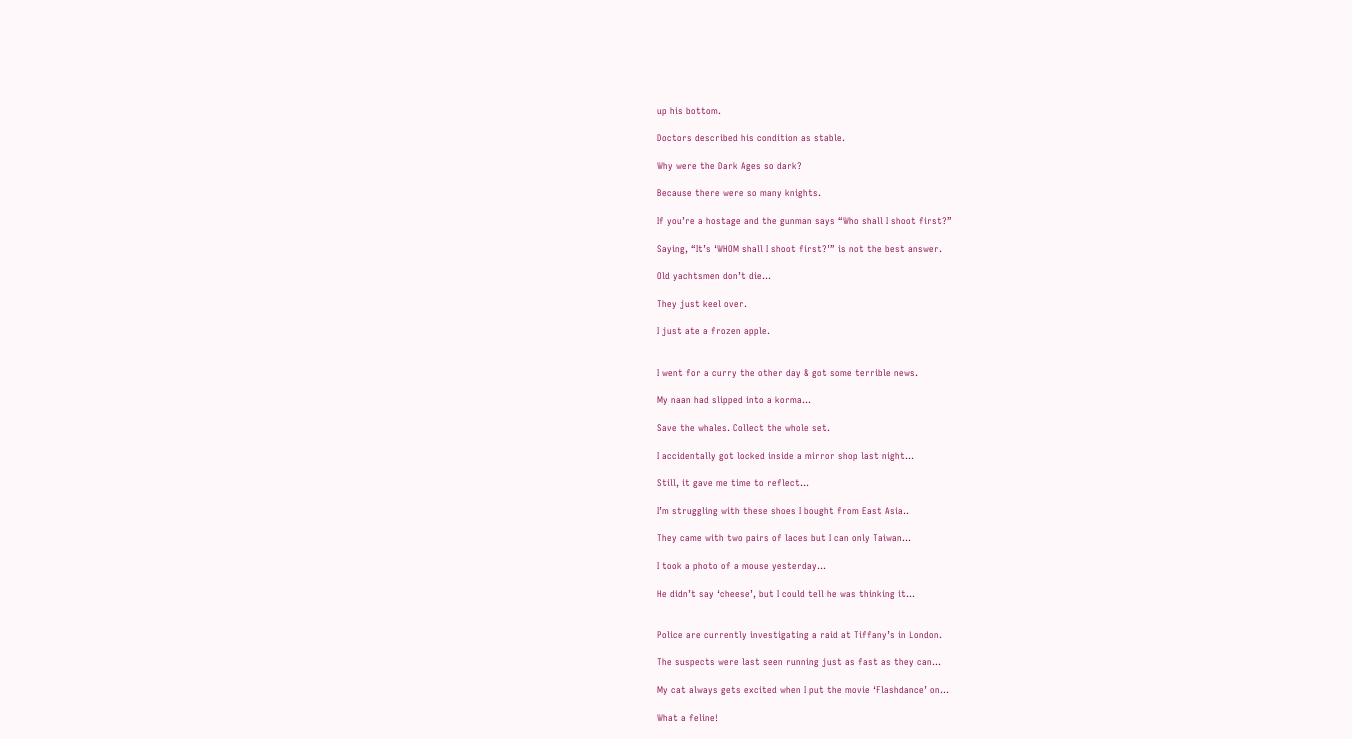up his bottom.

Doctors described his condition as stable.

Why were the Dark Ages so dark?

Because there were so many knights.

If you’re a hostage and the gunman says “Who shall I shoot first?”

Saying, “It’s ‘WHOM shall I shoot first?'” is not the best answer.

Old yachtsmen don’t die…

They just keel over.

I just ate a frozen apple.


I went for a curry the other day & got some terrible news.

My naan had slipped into a korma…

Save the whales. Collect the whole set.

I accidentally got locked inside a mirror shop last night…

Still, it gave me time to reflect…

I’m struggling with these shoes I bought from East Asia..

They came with two pairs of laces but I can only Taiwan…

I took a photo of a mouse yesterday…

He didn’t say ‘cheese’, but I could tell he was thinking it…


Police are currently investigating a raid at Tiffany’s in London.

The suspects were last seen running just as fast as they can…

My cat always gets excited when I put the movie ‘Flashdance’ on…

What a feline!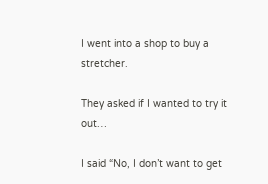I went into a shop to buy a stretcher.

They asked if I wanted to try it out…

I said “No, I don’t want to get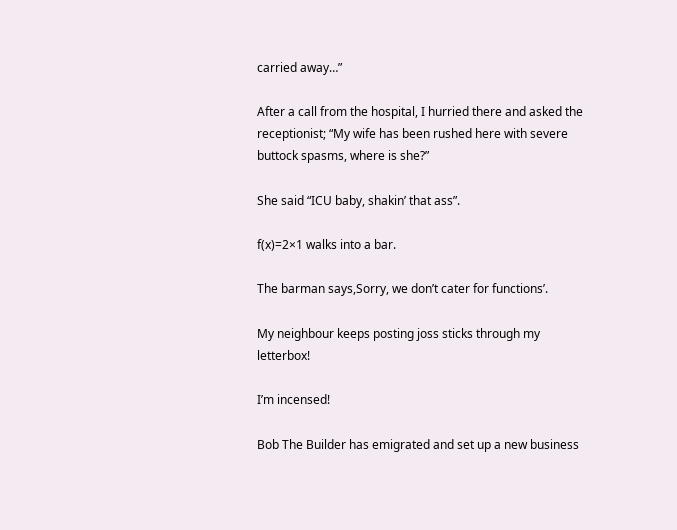carried away…”

After a call from the hospital, I hurried there and asked the receptionist; “My wife has been rushed here with severe buttock spasms, where is she?”

She said “ICU baby, shakin’ that ass”.

f(x)=2×1 walks into a bar.

The barman says,Sorry, we don’t cater for functions’.

My neighbour keeps posting joss sticks through my letterbox!

I’m incensed!

Bob The Builder has emigrated and set up a new business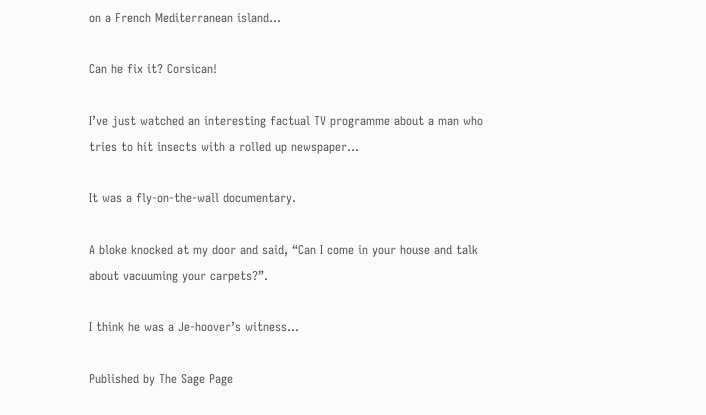on a French Mediterranean island…

Can he fix it? Corsican!

I’ve just watched an interesting factual TV programme about a man who tries to hit insects with a rolled up newspaper…

It was a fly-on-the-wall documentary.

A bloke knocked at my door and said, “Can I come in your house and talk about vacuuming your carpets?”.

I think he was a Je-hoover’s witness…

Published by The Sage Page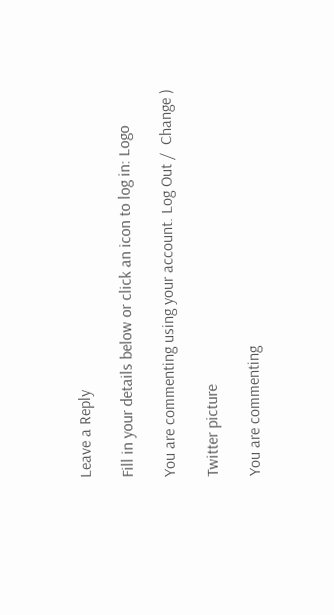Leave a Reply

Fill in your details below or click an icon to log in: Logo

You are commenting using your account. Log Out /  Change )

Twitter picture

You are commenting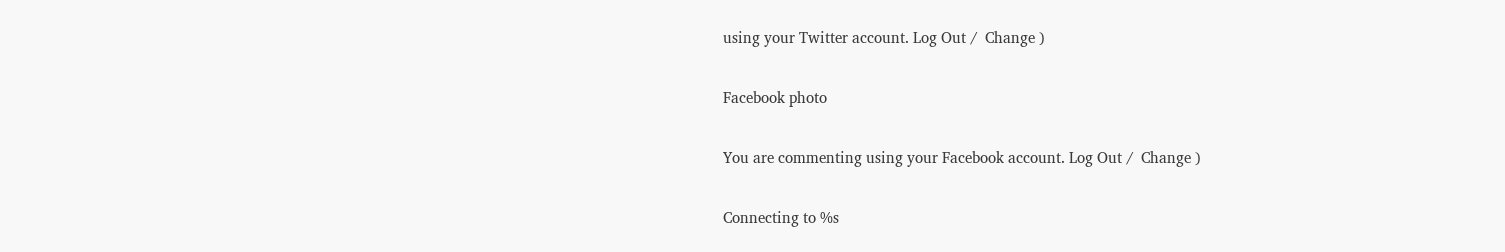using your Twitter account. Log Out /  Change )

Facebook photo

You are commenting using your Facebook account. Log Out /  Change )

Connecting to %s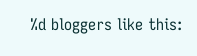%d bloggers like this: